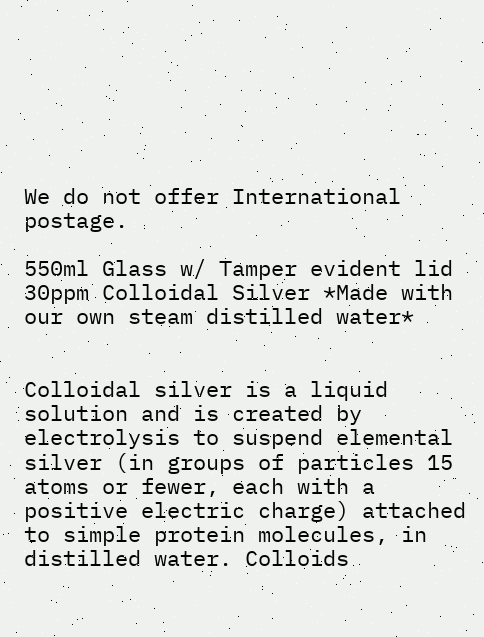We do not offer International postage.

550ml Glass w/ Tamper evident lid 30ppm Colloidal Silver *Made with our own steam distilled water*


Colloidal silver is a liquid solution and is created by electrolysis to suspend elemental silver (in groups of particles 15 atoms or fewer, each with a positive electric charge) attached to simple protein molecules, in distilled water. Colloids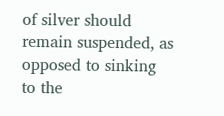of silver should remain suspended, as opposed to sinking to the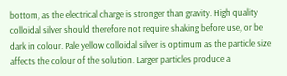bottom, as the electrical charge is stronger than gravity. High quality colloidal silver should therefore not require shaking before use, or be dark in colour. Pale yellow colloidal silver is optimum as the particle size affects the colour of the solution. Larger particles produce a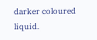darker coloured liquid.